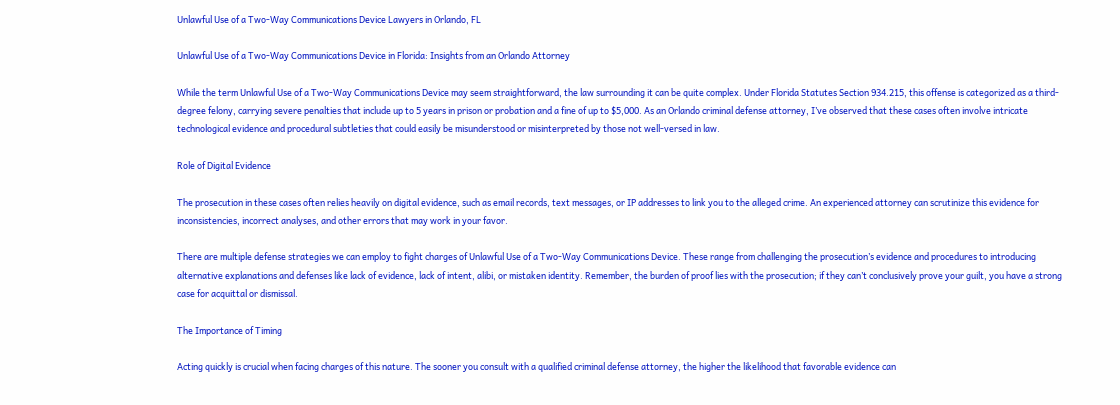Unlawful Use of a Two-Way Communications Device Lawyers in Orlando, FL

Unlawful Use of a Two-Way Communications Device in Florida: Insights from an Orlando Attorney

While the term Unlawful Use of a Two-Way Communications Device may seem straightforward, the law surrounding it can be quite complex. Under Florida Statutes Section 934.215, this offense is categorized as a third-degree felony, carrying severe penalties that include up to 5 years in prison or probation and a fine of up to $5,000. As an Orlando criminal defense attorney, I’ve observed that these cases often involve intricate technological evidence and procedural subtleties that could easily be misunderstood or misinterpreted by those not well-versed in law.

Role of Digital Evidence

The prosecution in these cases often relies heavily on digital evidence, such as email records, text messages, or IP addresses to link you to the alleged crime. An experienced attorney can scrutinize this evidence for inconsistencies, incorrect analyses, and other errors that may work in your favor.

There are multiple defense strategies we can employ to fight charges of Unlawful Use of a Two-Way Communications Device. These range from challenging the prosecution’s evidence and procedures to introducing alternative explanations and defenses like lack of evidence, lack of intent, alibi, or mistaken identity. Remember, the burden of proof lies with the prosecution; if they can’t conclusively prove your guilt, you have a strong case for acquittal or dismissal.

The Importance of Timing

Acting quickly is crucial when facing charges of this nature. The sooner you consult with a qualified criminal defense attorney, the higher the likelihood that favorable evidence can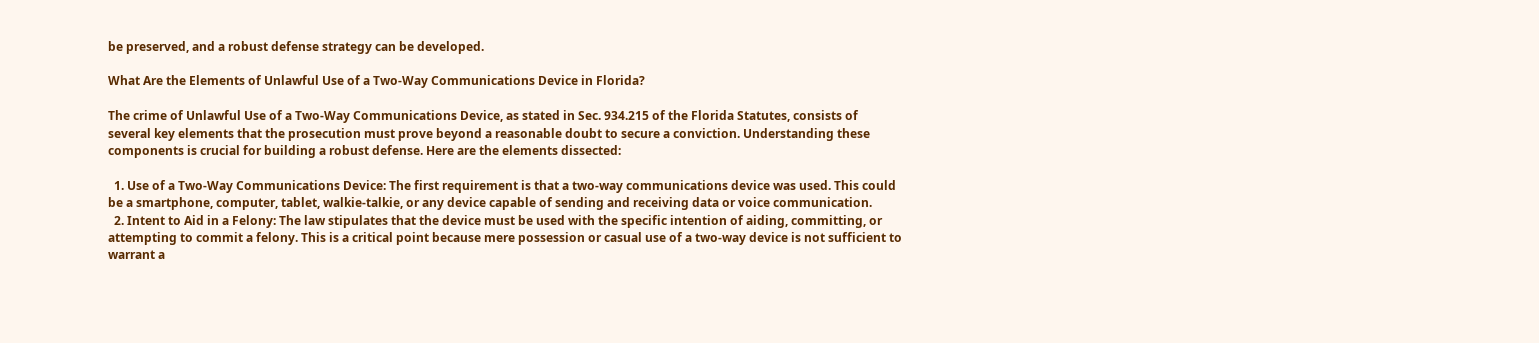be preserved, and a robust defense strategy can be developed.

What Are the Elements of Unlawful Use of a Two-Way Communications Device in Florida?

The crime of Unlawful Use of a Two-Way Communications Device, as stated in Sec. 934.215 of the Florida Statutes, consists of several key elements that the prosecution must prove beyond a reasonable doubt to secure a conviction. Understanding these components is crucial for building a robust defense. Here are the elements dissected:

  1. Use of a Two-Way Communications Device: The first requirement is that a two-way communications device was used. This could be a smartphone, computer, tablet, walkie-talkie, or any device capable of sending and receiving data or voice communication.
  2. Intent to Aid in a Felony: The law stipulates that the device must be used with the specific intention of aiding, committing, or attempting to commit a felony. This is a critical point because mere possession or casual use of a two-way device is not sufficient to warrant a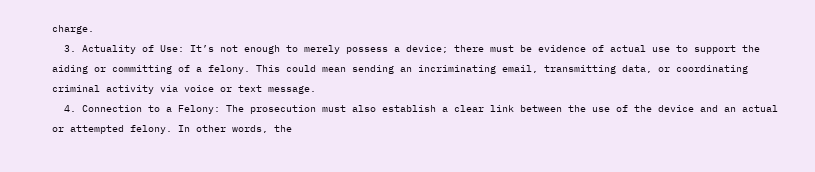charge.
  3. Actuality of Use: It’s not enough to merely possess a device; there must be evidence of actual use to support the aiding or committing of a felony. This could mean sending an incriminating email, transmitting data, or coordinating criminal activity via voice or text message.
  4. Connection to a Felony: The prosecution must also establish a clear link between the use of the device and an actual or attempted felony. In other words, the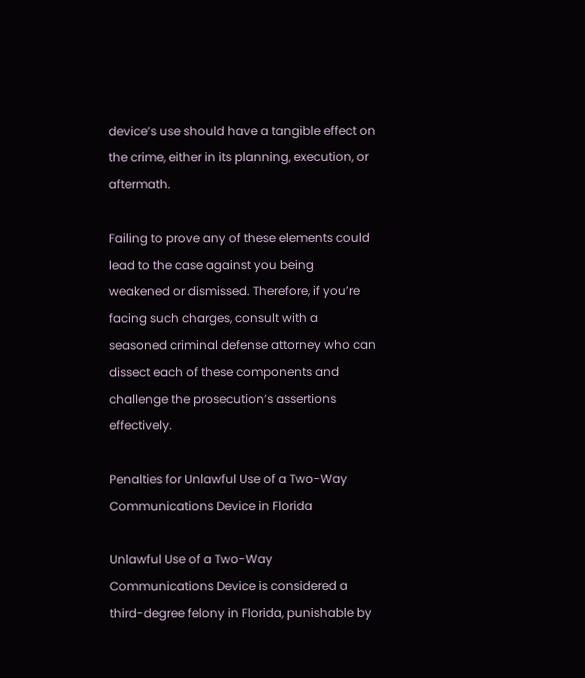device’s use should have a tangible effect on the crime, either in its planning, execution, or aftermath.

Failing to prove any of these elements could lead to the case against you being weakened or dismissed. Therefore, if you’re facing such charges, consult with a seasoned criminal defense attorney who can dissect each of these components and challenge the prosecution’s assertions effectively.

Penalties for Unlawful Use of a Two-Way Communications Device in Florida

Unlawful Use of a Two-Way Communications Device is considered a third-degree felony in Florida, punishable by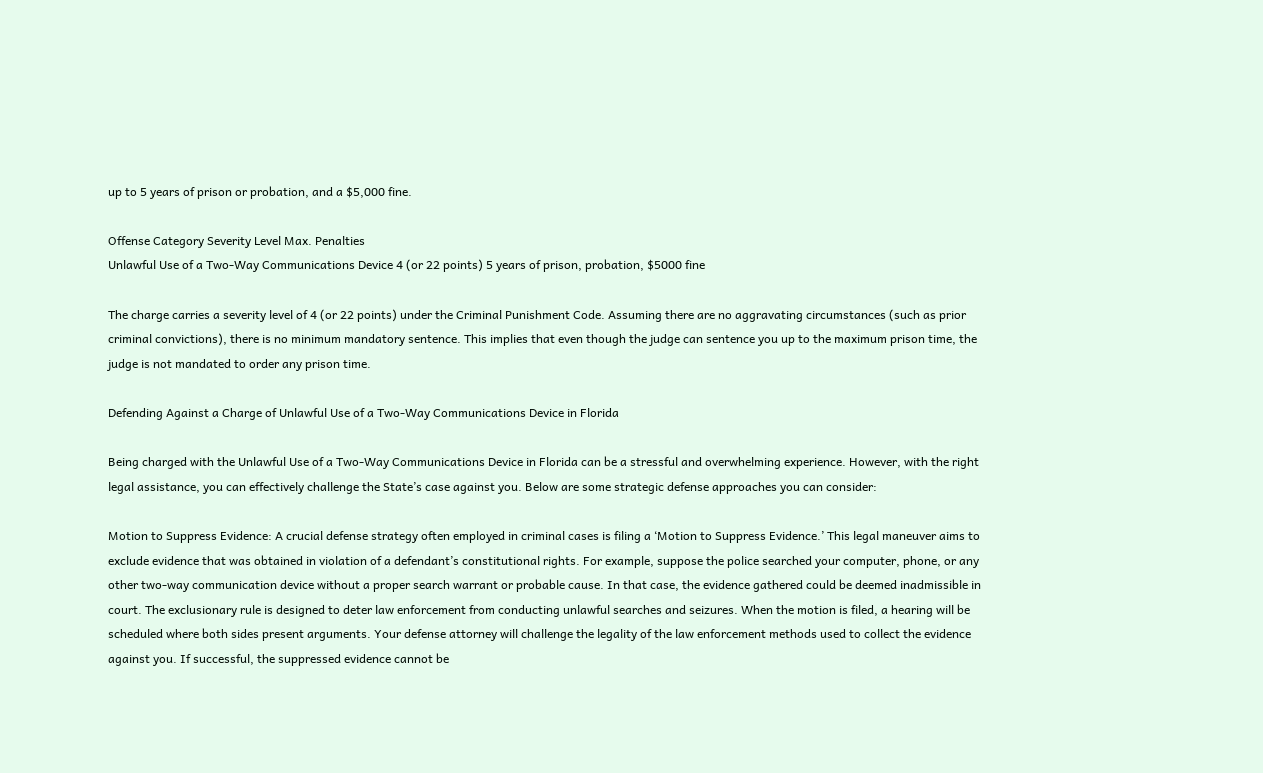up to 5 years of prison or probation, and a $5,000 fine.

Offense Category Severity Level Max. Penalties
Unlawful Use of a Two-Way Communications Device 4 (or 22 points) 5 years of prison, probation, $5000 fine

The charge carries a severity level of 4 (or 22 points) under the Criminal Punishment Code. Assuming there are no aggravating circumstances (such as prior criminal convictions), there is no minimum mandatory sentence. This implies that even though the judge can sentence you up to the maximum prison time, the judge is not mandated to order any prison time.

Defending Against a Charge of Unlawful Use of a Two-Way Communications Device in Florida

Being charged with the Unlawful Use of a Two-Way Communications Device in Florida can be a stressful and overwhelming experience. However, with the right legal assistance, you can effectively challenge the State’s case against you. Below are some strategic defense approaches you can consider:

Motion to Suppress Evidence: A crucial defense strategy often employed in criminal cases is filing a ‘Motion to Suppress Evidence.’ This legal maneuver aims to exclude evidence that was obtained in violation of a defendant’s constitutional rights. For example, suppose the police searched your computer, phone, or any other two-way communication device without a proper search warrant or probable cause. In that case, the evidence gathered could be deemed inadmissible in court. The exclusionary rule is designed to deter law enforcement from conducting unlawful searches and seizures. When the motion is filed, a hearing will be scheduled where both sides present arguments. Your defense attorney will challenge the legality of the law enforcement methods used to collect the evidence against you. If successful, the suppressed evidence cannot be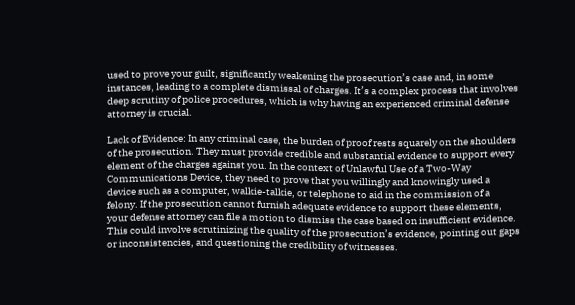used to prove your guilt, significantly weakening the prosecution’s case and, in some instances, leading to a complete dismissal of charges. It’s a complex process that involves deep scrutiny of police procedures, which is why having an experienced criminal defense attorney is crucial.

Lack of Evidence: In any criminal case, the burden of proof rests squarely on the shoulders of the prosecution. They must provide credible and substantial evidence to support every element of the charges against you. In the context of Unlawful Use of a Two-Way Communications Device, they need to prove that you willingly and knowingly used a device such as a computer, walkie-talkie, or telephone to aid in the commission of a felony. If the prosecution cannot furnish adequate evidence to support these elements, your defense attorney can file a motion to dismiss the case based on insufficient evidence. This could involve scrutinizing the quality of the prosecution’s evidence, pointing out gaps or inconsistencies, and questioning the credibility of witnesses.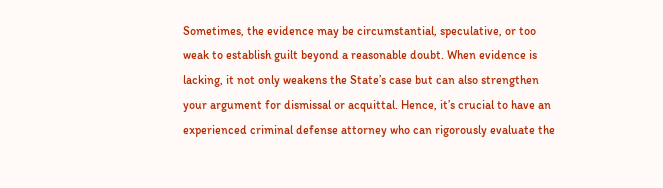Sometimes, the evidence may be circumstantial, speculative, or too weak to establish guilt beyond a reasonable doubt. When evidence is lacking, it not only weakens the State’s case but can also strengthen your argument for dismissal or acquittal. Hence, it’s crucial to have an experienced criminal defense attorney who can rigorously evaluate the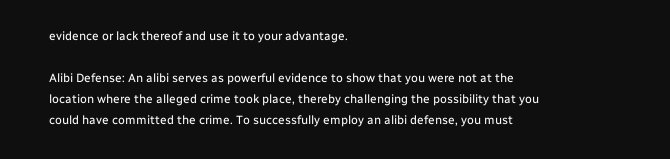evidence or lack thereof and use it to your advantage.

Alibi Defense: An alibi serves as powerful evidence to show that you were not at the location where the alleged crime took place, thereby challenging the possibility that you could have committed the crime. To successfully employ an alibi defense, you must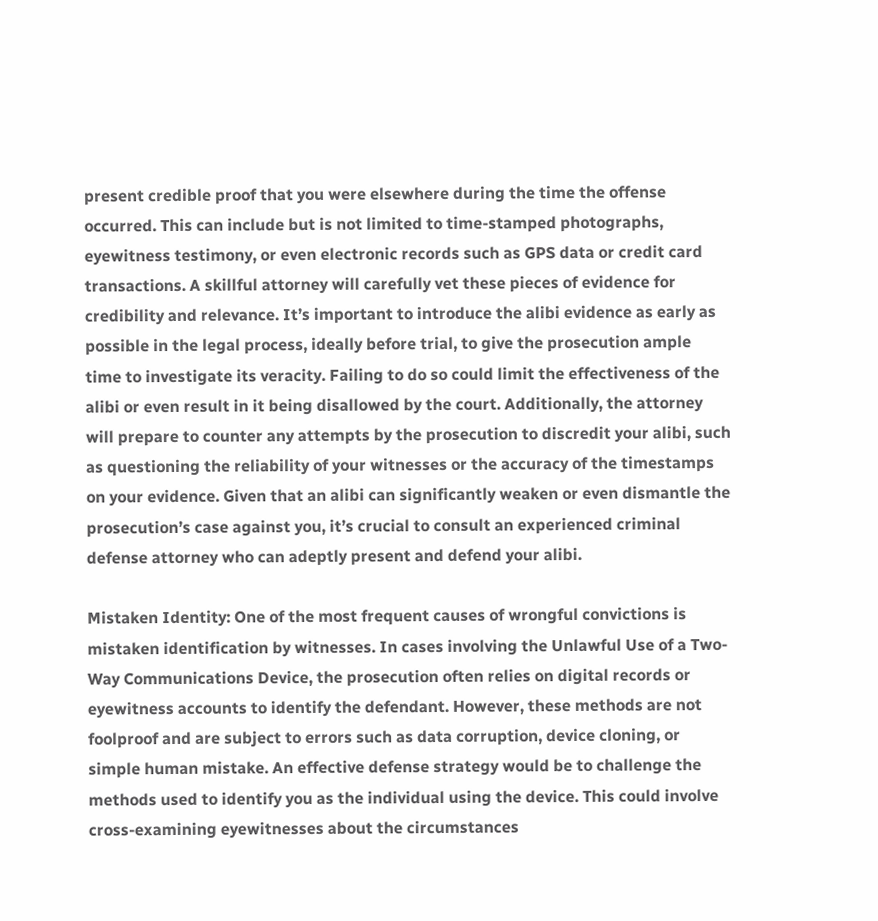present credible proof that you were elsewhere during the time the offense occurred. This can include but is not limited to time-stamped photographs, eyewitness testimony, or even electronic records such as GPS data or credit card transactions. A skillful attorney will carefully vet these pieces of evidence for credibility and relevance. It’s important to introduce the alibi evidence as early as possible in the legal process, ideally before trial, to give the prosecution ample time to investigate its veracity. Failing to do so could limit the effectiveness of the alibi or even result in it being disallowed by the court. Additionally, the attorney will prepare to counter any attempts by the prosecution to discredit your alibi, such as questioning the reliability of your witnesses or the accuracy of the timestamps on your evidence. Given that an alibi can significantly weaken or even dismantle the prosecution’s case against you, it’s crucial to consult an experienced criminal defense attorney who can adeptly present and defend your alibi.

Mistaken Identity: One of the most frequent causes of wrongful convictions is mistaken identification by witnesses. In cases involving the Unlawful Use of a Two-Way Communications Device, the prosecution often relies on digital records or eyewitness accounts to identify the defendant. However, these methods are not foolproof and are subject to errors such as data corruption, device cloning, or simple human mistake. An effective defense strategy would be to challenge the methods used to identify you as the individual using the device. This could involve cross-examining eyewitnesses about the circumstances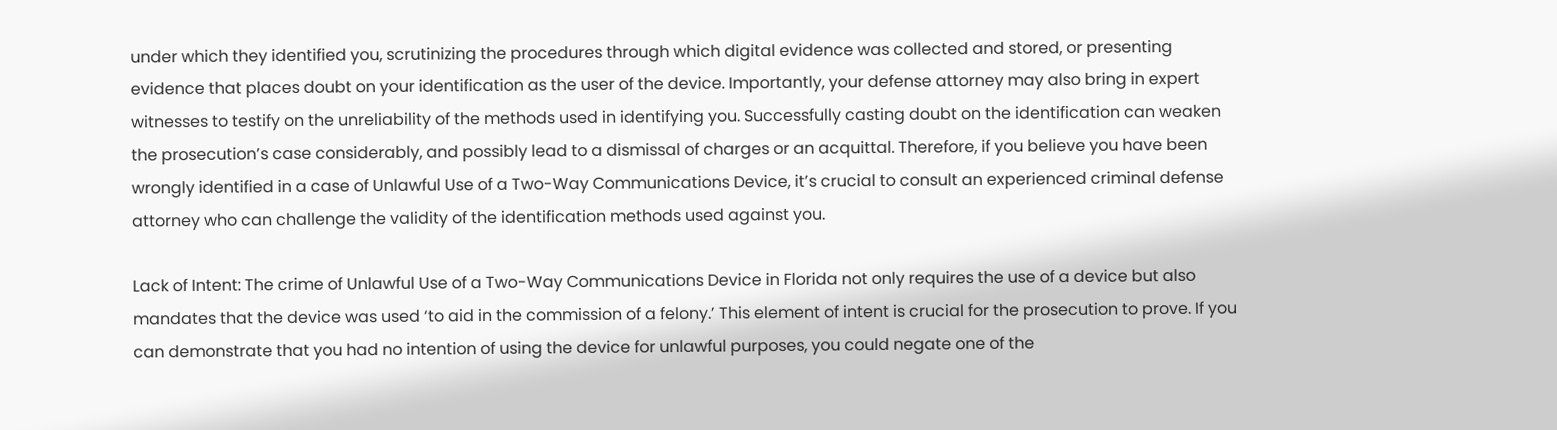under which they identified you, scrutinizing the procedures through which digital evidence was collected and stored, or presenting evidence that places doubt on your identification as the user of the device. Importantly, your defense attorney may also bring in expert witnesses to testify on the unreliability of the methods used in identifying you. Successfully casting doubt on the identification can weaken the prosecution’s case considerably, and possibly lead to a dismissal of charges or an acquittal. Therefore, if you believe you have been wrongly identified in a case of Unlawful Use of a Two-Way Communications Device, it’s crucial to consult an experienced criminal defense attorney who can challenge the validity of the identification methods used against you.

Lack of Intent: The crime of Unlawful Use of a Two-Way Communications Device in Florida not only requires the use of a device but also mandates that the device was used ‘to aid in the commission of a felony.’ This element of intent is crucial for the prosecution to prove. If you can demonstrate that you had no intention of using the device for unlawful purposes, you could negate one of the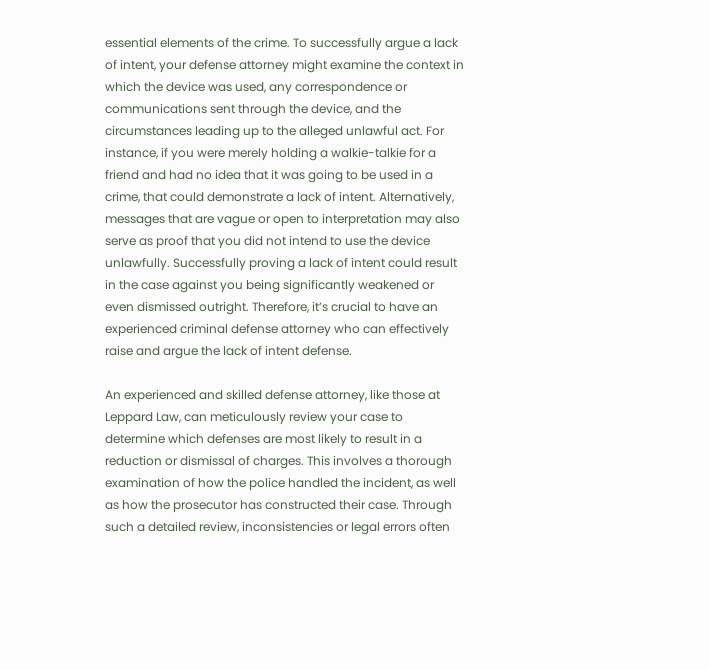essential elements of the crime. To successfully argue a lack of intent, your defense attorney might examine the context in which the device was used, any correspondence or communications sent through the device, and the circumstances leading up to the alleged unlawful act. For instance, if you were merely holding a walkie-talkie for a friend and had no idea that it was going to be used in a crime, that could demonstrate a lack of intent. Alternatively, messages that are vague or open to interpretation may also serve as proof that you did not intend to use the device unlawfully. Successfully proving a lack of intent could result in the case against you being significantly weakened or even dismissed outright. Therefore, it’s crucial to have an experienced criminal defense attorney who can effectively raise and argue the lack of intent defense.

An experienced and skilled defense attorney, like those at Leppard Law, can meticulously review your case to determine which defenses are most likely to result in a reduction or dismissal of charges. This involves a thorough examination of how the police handled the incident, as well as how the prosecutor has constructed their case. Through such a detailed review, inconsistencies or legal errors often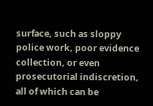surface, such as sloppy police work, poor evidence collection, or even prosecutorial indiscretion, all of which can be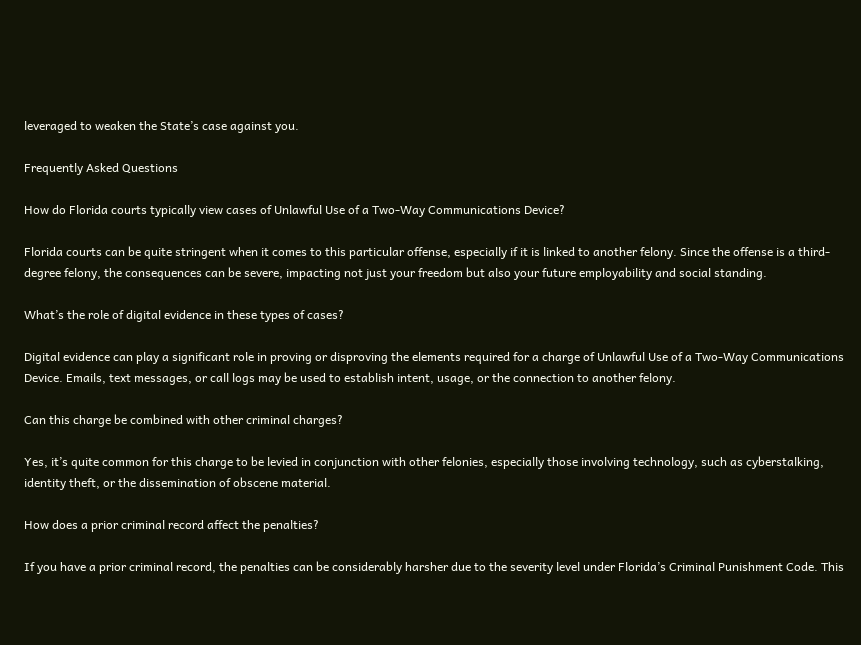leveraged to weaken the State’s case against you.

Frequently Asked Questions

How do Florida courts typically view cases of Unlawful Use of a Two-Way Communications Device?

Florida courts can be quite stringent when it comes to this particular offense, especially if it is linked to another felony. Since the offense is a third-degree felony, the consequences can be severe, impacting not just your freedom but also your future employability and social standing.

What’s the role of digital evidence in these types of cases?

Digital evidence can play a significant role in proving or disproving the elements required for a charge of Unlawful Use of a Two-Way Communications Device. Emails, text messages, or call logs may be used to establish intent, usage, or the connection to another felony.

Can this charge be combined with other criminal charges?

Yes, it’s quite common for this charge to be levied in conjunction with other felonies, especially those involving technology, such as cyberstalking, identity theft, or the dissemination of obscene material.

How does a prior criminal record affect the penalties?

If you have a prior criminal record, the penalties can be considerably harsher due to the severity level under Florida’s Criminal Punishment Code. This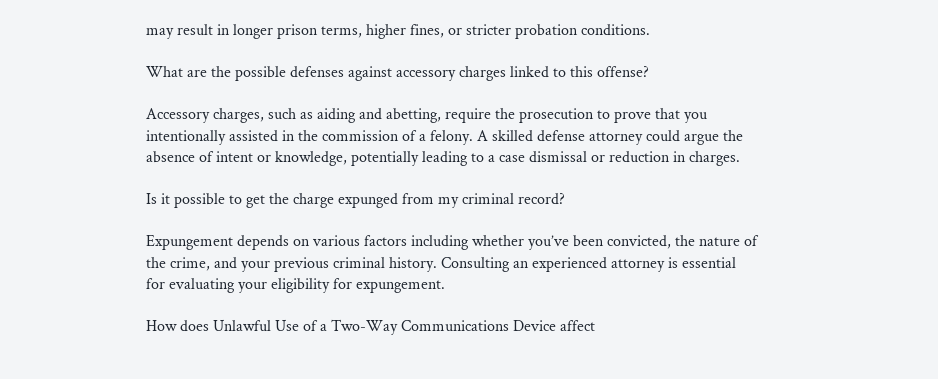may result in longer prison terms, higher fines, or stricter probation conditions.

What are the possible defenses against accessory charges linked to this offense?

Accessory charges, such as aiding and abetting, require the prosecution to prove that you intentionally assisted in the commission of a felony. A skilled defense attorney could argue the absence of intent or knowledge, potentially leading to a case dismissal or reduction in charges.

Is it possible to get the charge expunged from my criminal record?

Expungement depends on various factors including whether you’ve been convicted, the nature of the crime, and your previous criminal history. Consulting an experienced attorney is essential for evaluating your eligibility for expungement.

How does Unlawful Use of a Two-Way Communications Device affect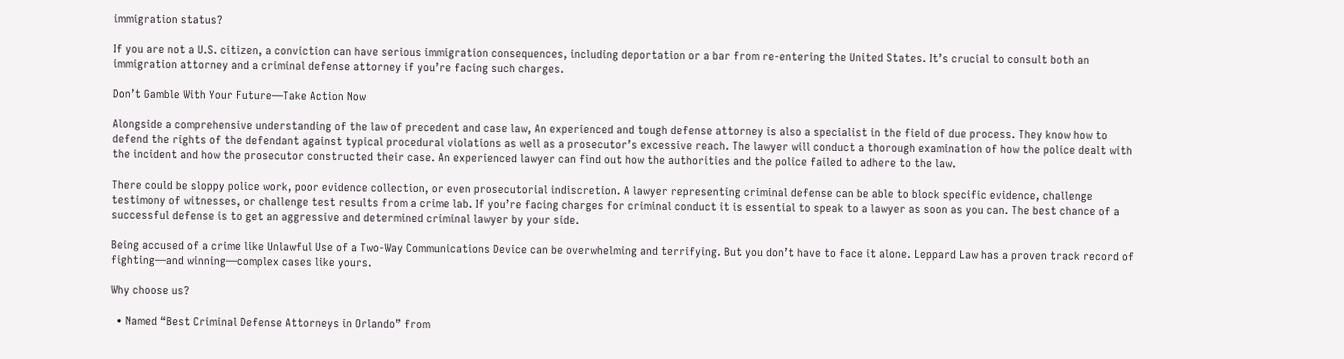immigration status?

If you are not a U.S. citizen, a conviction can have serious immigration consequences, including deportation or a bar from re-entering the United States. It’s crucial to consult both an immigration attorney and a criminal defense attorney if you’re facing such charges.

Don’t Gamble With Your Future—Take Action Now

Alongside a comprehensive understanding of the law of precedent and case law, An experienced and tough defense attorney is also a specialist in the field of due process. They know how to defend the rights of the defendant against typical procedural violations as well as a prosecutor’s excessive reach. The lawyer will conduct a thorough examination of how the police dealt with the incident and how the prosecutor constructed their case. An experienced lawyer can find out how the authorities and the police failed to adhere to the law.

There could be sloppy police work, poor evidence collection, or even prosecutorial indiscretion. A lawyer representing criminal defense can be able to block specific evidence, challenge testimony of witnesses, or challenge test results from a crime lab. If you’re facing charges for criminal conduct it is essential to speak to a lawyer as soon as you can. The best chance of a successful defense is to get an aggressive and determined criminal lawyer by your side.

Being accused of a crime like Unlawful Use of a Two-Way Communications Device can be overwhelming and terrifying. But you don’t have to face it alone. Leppard Law has a proven track record of fighting—and winning—complex cases like yours.

Why choose us?

  • Named “Best Criminal Defense Attorneys in Orlando” from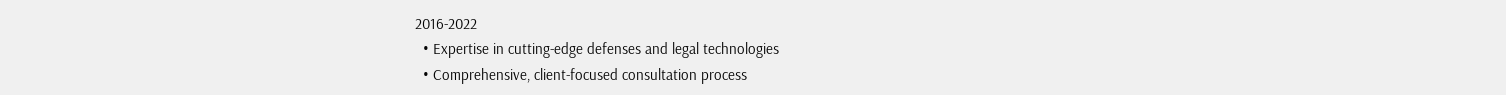2016-2022
  • Expertise in cutting-edge defenses and legal technologies
  • Comprehensive, client-focused consultation process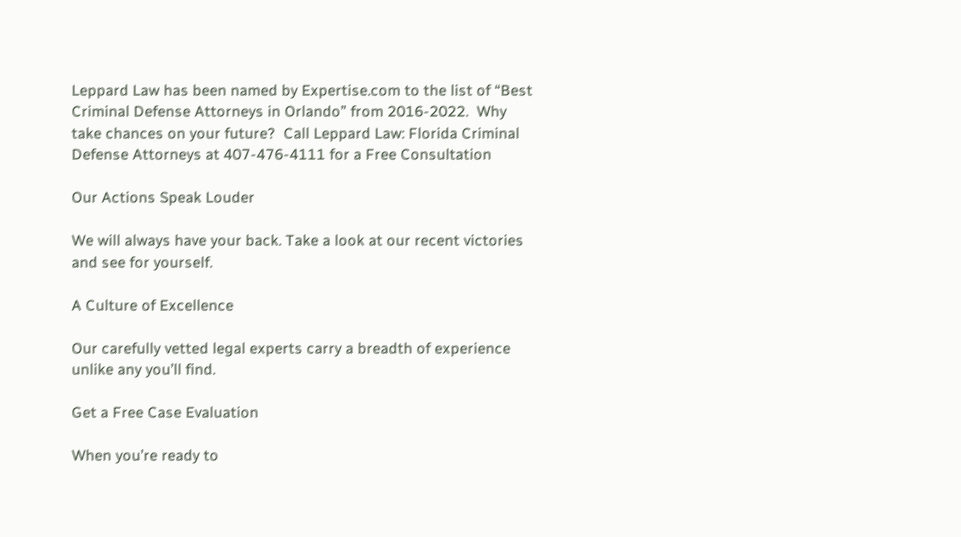Leppard Law has been named by Expertise.com to the list of “Best Criminal Defense Attorneys in Orlando” from 2016-2022.  Why take chances on your future?  Call Leppard Law: Florida Criminal Defense Attorneys at 407-476-4111 for a Free Consultation

Our Actions Speak Louder

We will always have your back. Take a look at our recent victories and see for yourself.

A Culture of Excellence

Our carefully vetted legal experts carry a breadth of experience unlike any you’ll find.

Get a Free Case Evaluation

When you’re ready to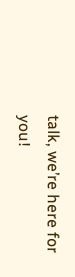talk, we’re here for you!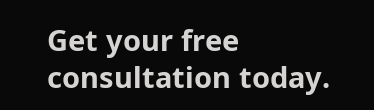Get your free consultation today.